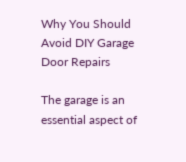Why You Should Avoid DIY Garage Door Repairs

The garage is an essential aspect of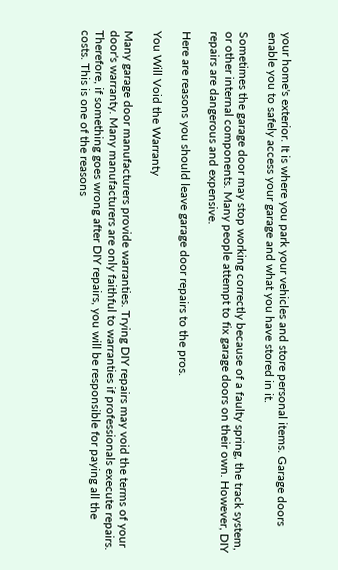your home's exterior. It is where you park your vehicles and store personal items. Garage doors enable you to safely access your garage and what you have stored in it.

Sometimes the garage door may stop working correctly because of a faulty spring, the track system, or other internal components. Many people attempt to fix garage doors on their own. However, DIY repairs are dangerous and expensive.

Here are reasons you should leave garage door repairs to the pros.

You Will Void the Warranty

Many garage door manufacturers provide warranties. Trying DIY repairs may void the terms of your door's warranty. Many manufacturers are only faithful to warranties if professionals execute repairs. Therefore, if something goes wrong after DIY repairs, you will be responsible for paying all the costs. This is one of the reasons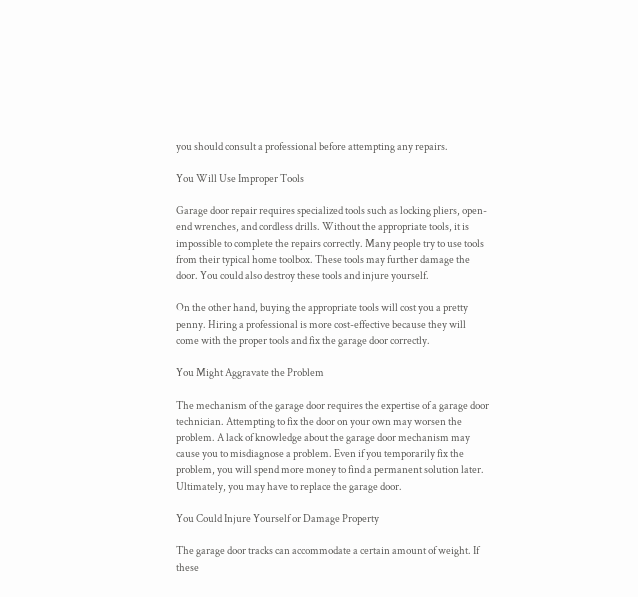you should consult a professional before attempting any repairs.

You Will Use Improper Tools

Garage door repair requires specialized tools such as locking pliers, open-end wrenches, and cordless drills. Without the appropriate tools, it is impossible to complete the repairs correctly. Many people try to use tools from their typical home toolbox. These tools may further damage the door. You could also destroy these tools and injure yourself.

On the other hand, buying the appropriate tools will cost you a pretty penny. Hiring a professional is more cost-effective because they will come with the proper tools and fix the garage door correctly.

You Might Aggravate the Problem

The mechanism of the garage door requires the expertise of a garage door technician. Attempting to fix the door on your own may worsen the problem. A lack of knowledge about the garage door mechanism may cause you to misdiagnose a problem. Even if you temporarily fix the problem, you will spend more money to find a permanent solution later. Ultimately, you may have to replace the garage door.

You Could Injure Yourself or Damage Property

The garage door tracks can accommodate a certain amount of weight. If these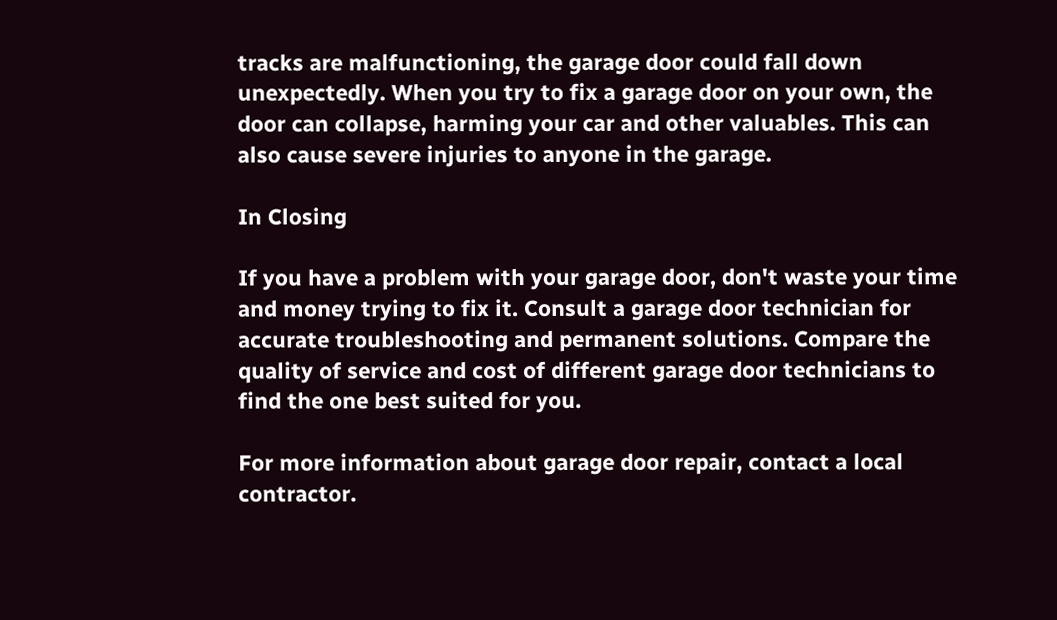tracks are malfunctioning, the garage door could fall down unexpectedly. When you try to fix a garage door on your own, the door can collapse, harming your car and other valuables. This can also cause severe injuries to anyone in the garage.

In Closing

If you have a problem with your garage door, don't waste your time and money trying to fix it. Consult a garage door technician for accurate troubleshooting and permanent solutions. Compare the quality of service and cost of different garage door technicians to find the one best suited for you.

For more information about garage door repair, contact a local contractor.